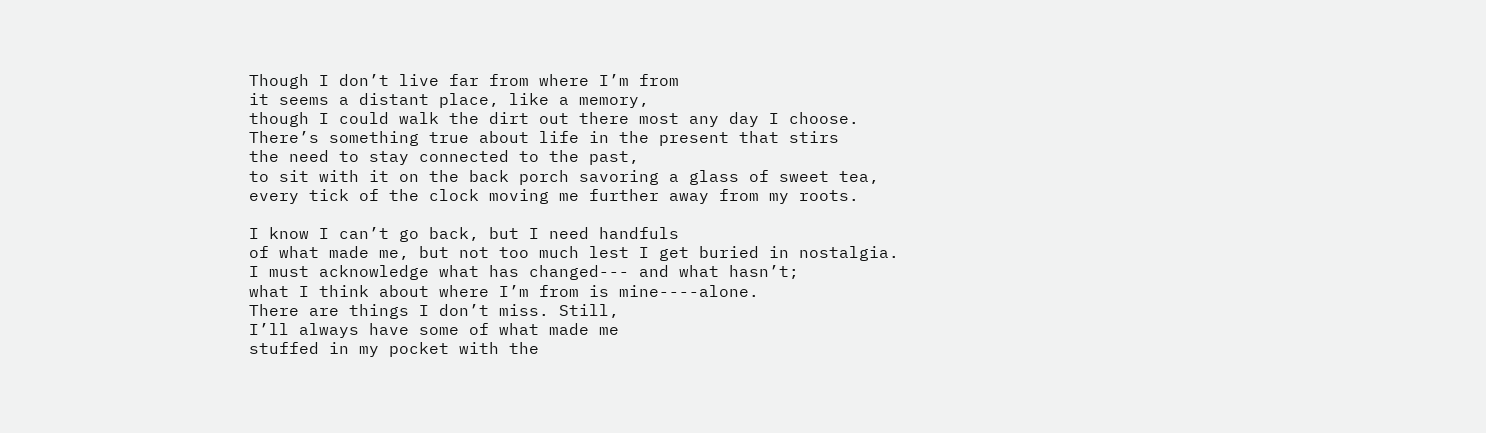Though I don’t live far from where I’m from
it seems a distant place, like a memory,
though I could walk the dirt out there most any day I choose.
There’s something true about life in the present that stirs
the need to stay connected to the past,
to sit with it on the back porch savoring a glass of sweet tea,
every tick of the clock moving me further away from my roots.

I know I can’t go back, but I need handfuls
of what made me, but not too much lest I get buried in nostalgia.
I must acknowledge what has changed--- and what hasn’t;
what I think about where I’m from is mine----alone.
There are things I don’t miss. Still,
I’ll always have some of what made me
stuffed in my pocket with the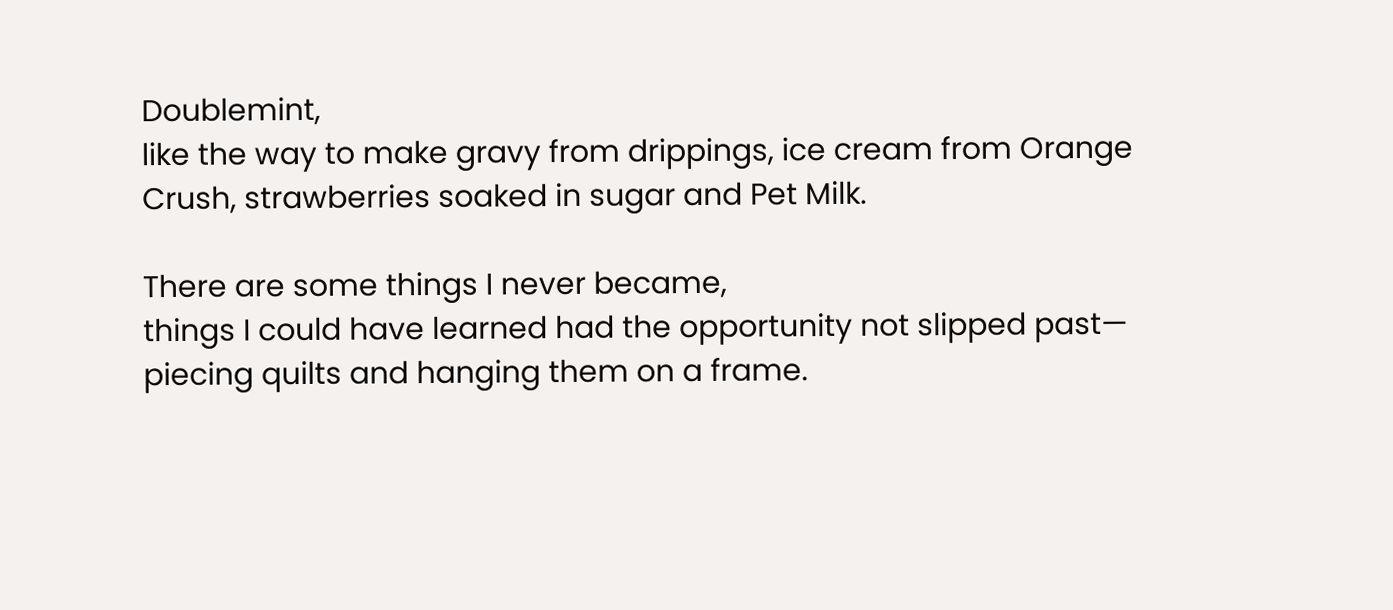Doublemint,
like the way to make gravy from drippings, ice cream from Orange Crush, strawberries soaked in sugar and Pet Milk.

There are some things I never became,
things I could have learned had the opportunity not slipped past—
piecing quilts and hanging them on a frame.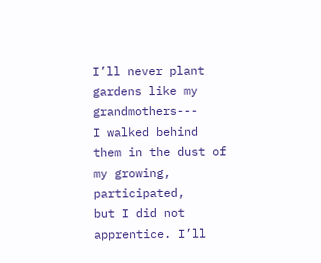I’ll never plant gardens like my grandmothers---
I walked behind them in the dust of my growing, participated,
but I did not apprentice. I’ll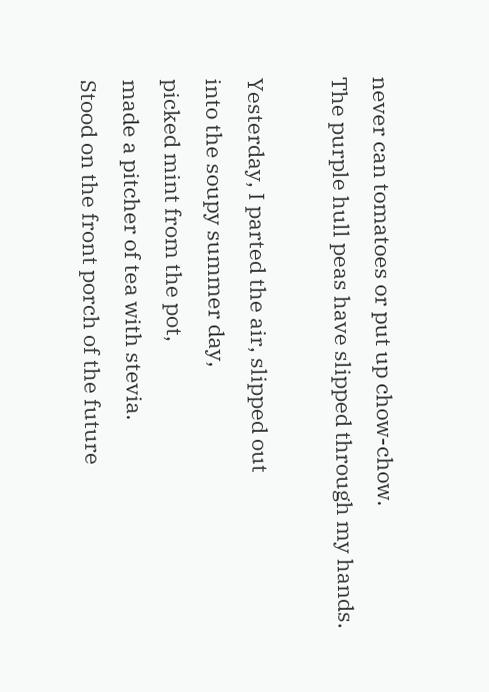never can tomatoes or put up chow-chow.
The purple hull peas have slipped through my hands.

Yesterday, I parted the air, slipped out
into the soupy summer day,
picked mint from the pot,
made a pitcher of tea with stevia.
Stood on the front porch of the future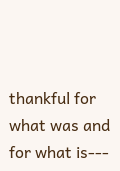thankful for what was and for what is---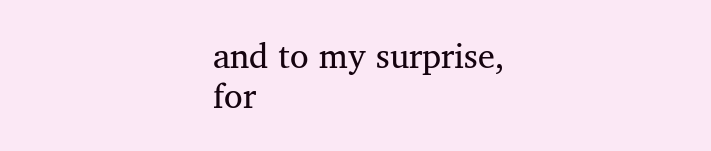and to my surprise,
for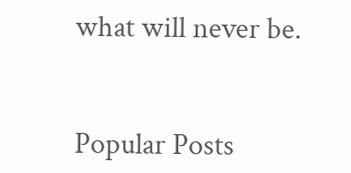what will never be.


Popular Posts